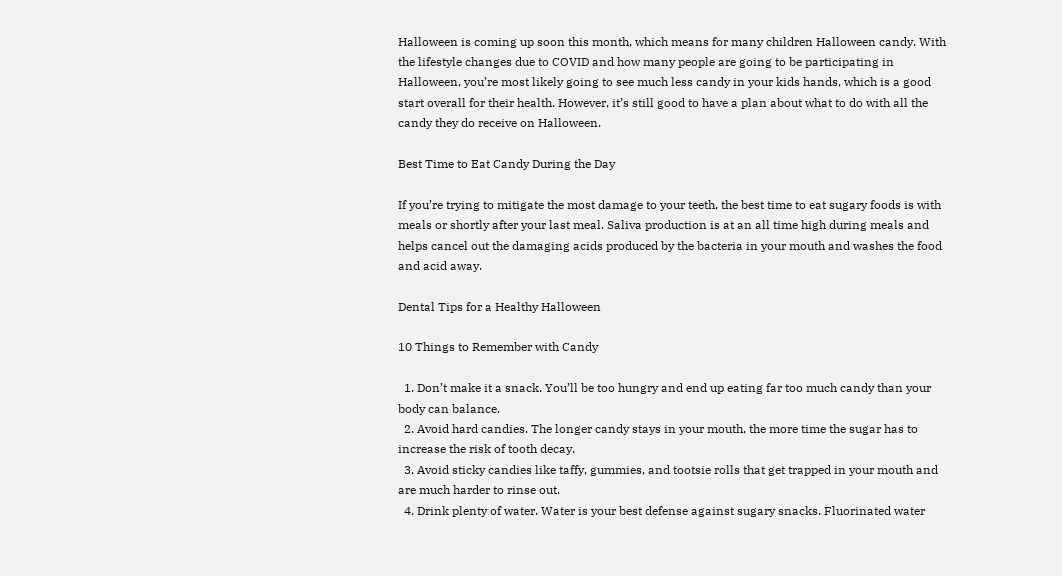Halloween is coming up soon this month, which means for many children Halloween candy. With the lifestyle changes due to COVID and how many people are going to be participating in Halloween, you’re most likely going to see much less candy in your kids hands, which is a good start overall for their health. However, it’s still good to have a plan about what to do with all the candy they do receive on Halloween.

Best Time to Eat Candy During the Day

If you’re trying to mitigate the most damage to your teeth, the best time to eat sugary foods is with meals or shortly after your last meal. Saliva production is at an all time high during meals and helps cancel out the damaging acids produced by the bacteria in your mouth and washes the food and acid away.

Dental Tips for a Healthy Halloween

10 Things to Remember with Candy

  1. Don’t make it a snack. You’ll be too hungry and end up eating far too much candy than your body can balance.
  2. Avoid hard candies. The longer candy stays in your mouth, the more time the sugar has to increase the risk of tooth decay.
  3. Avoid sticky candies like taffy, gummies, and tootsie rolls that get trapped in your mouth and are much harder to rinse out.
  4. Drink plenty of water. Water is your best defense against sugary snacks. Fluorinated water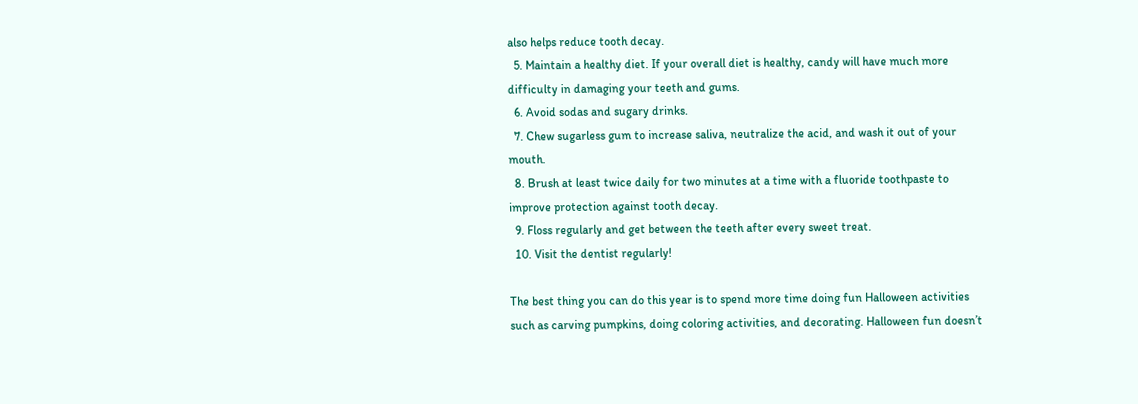also helps reduce tooth decay.
  5. Maintain a healthy diet. If your overall diet is healthy, candy will have much more difficulty in damaging your teeth and gums.
  6. Avoid sodas and sugary drinks.
  7. Chew sugarless gum to increase saliva, neutralize the acid, and wash it out of your mouth.
  8. Brush at least twice daily for two minutes at a time with a fluoride toothpaste to improve protection against tooth decay.
  9. Floss regularly and get between the teeth after every sweet treat.
  10. Visit the dentist regularly!

The best thing you can do this year is to spend more time doing fun Halloween activities such as carving pumpkins, doing coloring activities, and decorating. Halloween fun doesn’t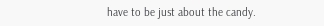have to be just about the candy.